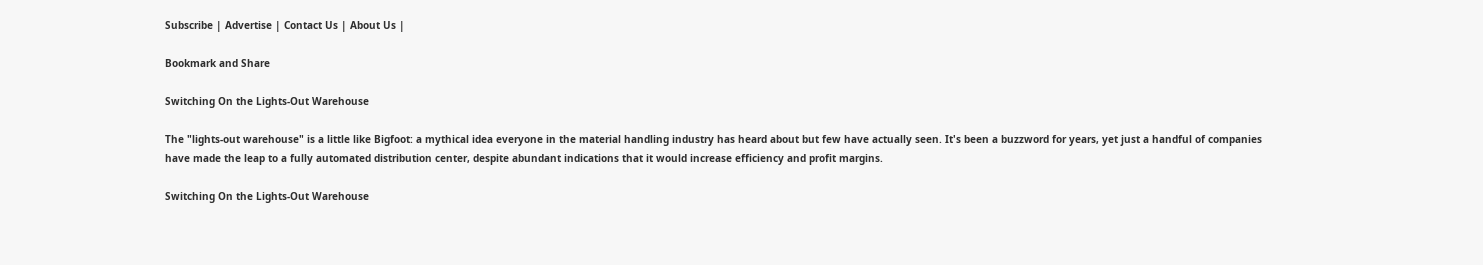Subscribe | Advertise | Contact Us | About Us |

Bookmark and Share

Switching On the Lights-Out Warehouse

The "lights-out warehouse" is a little like Bigfoot: a mythical idea everyone in the material handling industry has heard about but few have actually seen. It's been a buzzword for years, yet just a handful of companies have made the leap to a fully automated distribution center, despite abundant indications that it would increase efficiency and profit margins.

Switching On the Lights-Out Warehouse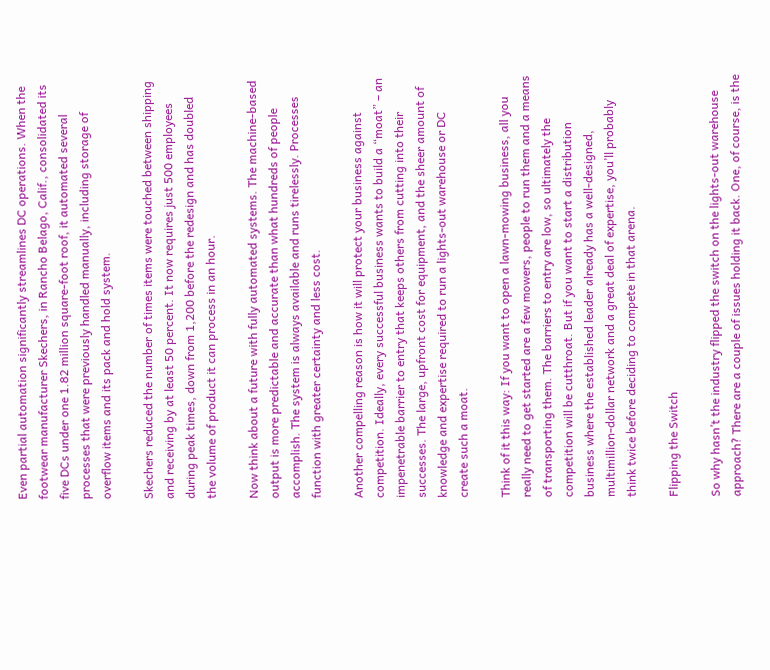Even partial automation significantly streamlines DC operations. When the footwear manufacturer Skechers, in Rancho Belago, Calif., consolidated its five DCs under one 1.82 million square-foot roof, it automated several processes that were previously handled manually, including storage of overflow items and its pack and hold system.

Skechers reduced the number of times items were touched between shipping and receiving by at least 50 percent. It now requires just 500 employees during peak times, down from 1,200 before the redesign and has doubled the volume of product it can process in an hour.

Now think about a future with fully automated systems. The machine-based output is more predictable and accurate than what hundreds of people accomplish. The system is always available and runs tirelessly. Processes function with greater certainty and less cost.

Another compelling reason is how it will protect your business against competition. Ideally, every successful business wants to build a “moat” – an impenetrable barrier to entry that keeps others from cutting into their successes. The large, upfront cost for equipment, and the sheer amount of knowledge and expertise required to run a lights-out warehouse or DC create such a moat.

Think of it this way: If you want to open a lawn-mowing business, all you really need to get started are a few mowers, people to run them and a means of transporting them. The barriers to entry are low, so ultimately the competition will be cutthroat. But if you want to start a distribution business where the established leader already has a well-designed, multimillion-dollar network and a great deal of expertise, you’ll probably think twice before deciding to compete in that arena.

Flipping the Switch

So why hasn’t the industry flipped the switch on the lights-out warehouse approach? There are a couple of issues holding it back. One, of course, is the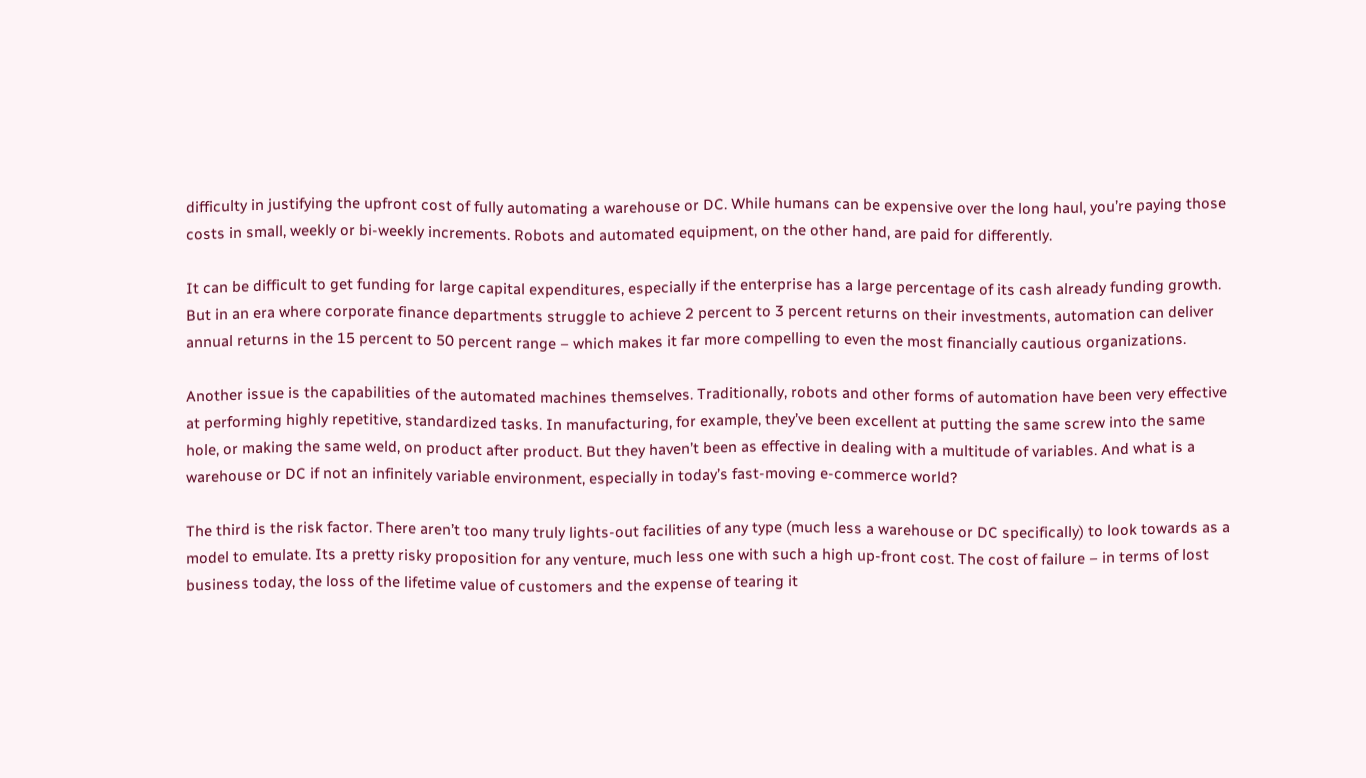difficulty in justifying the upfront cost of fully automating a warehouse or DC. While humans can be expensive over the long haul, you’re paying those costs in small, weekly or bi-weekly increments. Robots and automated equipment, on the other hand, are paid for differently.

It can be difficult to get funding for large capital expenditures, especially if the enterprise has a large percentage of its cash already funding growth. But in an era where corporate finance departments struggle to achieve 2 percent to 3 percent returns on their investments, automation can deliver annual returns in the 15 percent to 50 percent range – which makes it far more compelling to even the most financially cautious organizations.

Another issue is the capabilities of the automated machines themselves. Traditionally, robots and other forms of automation have been very effective at performing highly repetitive, standardized tasks. In manufacturing, for example, they’ve been excellent at putting the same screw into the same hole, or making the same weld, on product after product. But they haven’t been as effective in dealing with a multitude of variables. And what is a warehouse or DC if not an infinitely variable environment, especially in today’s fast-moving e-commerce world?

The third is the risk factor. There aren’t too many truly lights-out facilities of any type (much less a warehouse or DC specifically) to look towards as a model to emulate. Its a pretty risky proposition for any venture, much less one with such a high up-front cost. The cost of failure – in terms of lost business today, the loss of the lifetime value of customers and the expense of tearing it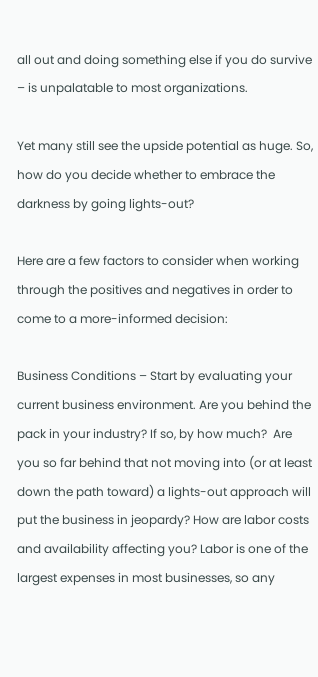all out and doing something else if you do survive – is unpalatable to most organizations.

Yet many still see the upside potential as huge. So, how do you decide whether to embrace the darkness by going lights-out?

Here are a few factors to consider when working through the positives and negatives in order to come to a more-informed decision:

Business Conditions – Start by evaluating your current business environment. Are you behind the pack in your industry? If so, by how much?  Are you so far behind that not moving into (or at least down the path toward) a lights-out approach will put the business in jeopardy? How are labor costs and availability affecting you? Labor is one of the largest expenses in most businesses, so any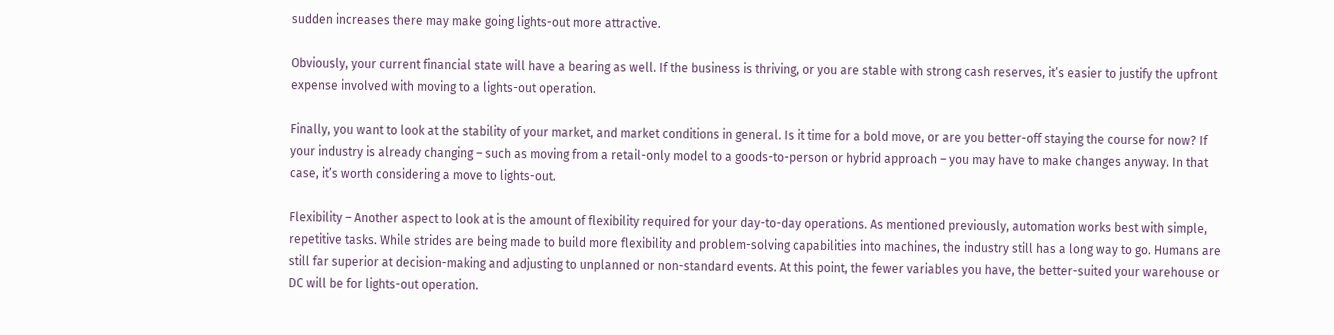sudden increases there may make going lights-out more attractive.

Obviously, your current financial state will have a bearing as well. If the business is thriving, or you are stable with strong cash reserves, it’s easier to justify the upfront expense involved with moving to a lights-out operation.

Finally, you want to look at the stability of your market, and market conditions in general. Is it time for a bold move, or are you better-off staying the course for now? If your industry is already changing – such as moving from a retail-only model to a goods-to-person or hybrid approach – you may have to make changes anyway. In that case, it’s worth considering a move to lights-out.

Flexibility – Another aspect to look at is the amount of flexibility required for your day-to-day operations. As mentioned previously, automation works best with simple, repetitive tasks. While strides are being made to build more flexibility and problem-solving capabilities into machines, the industry still has a long way to go. Humans are still far superior at decision-making and adjusting to unplanned or non-standard events. At this point, the fewer variables you have, the better-suited your warehouse or DC will be for lights-out operation.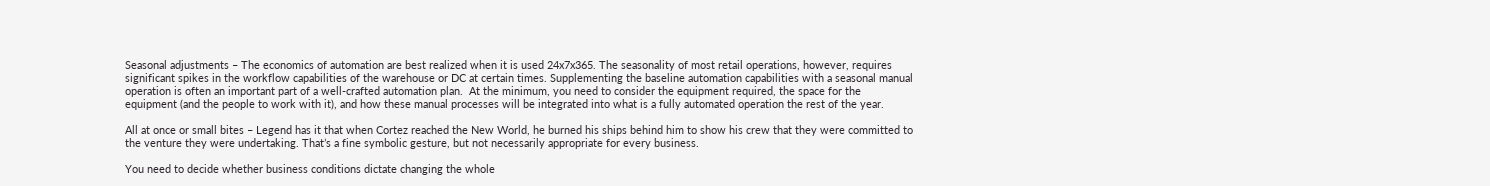Seasonal adjustments – The economics of automation are best realized when it is used 24x7x365. The seasonality of most retail operations, however, requires significant spikes in the workflow capabilities of the warehouse or DC at certain times. Supplementing the baseline automation capabilities with a seasonal manual operation is often an important part of a well-crafted automation plan.  At the minimum, you need to consider the equipment required, the space for the equipment (and the people to work with it), and how these manual processes will be integrated into what is a fully automated operation the rest of the year.

All at once or small bites – Legend has it that when Cortez reached the New World, he burned his ships behind him to show his crew that they were committed to the venture they were undertaking. That’s a fine symbolic gesture, but not necessarily appropriate for every business.

You need to decide whether business conditions dictate changing the whole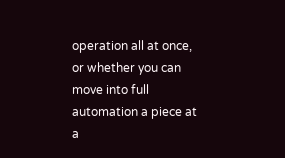operation all at once, or whether you can move into full automation a piece at a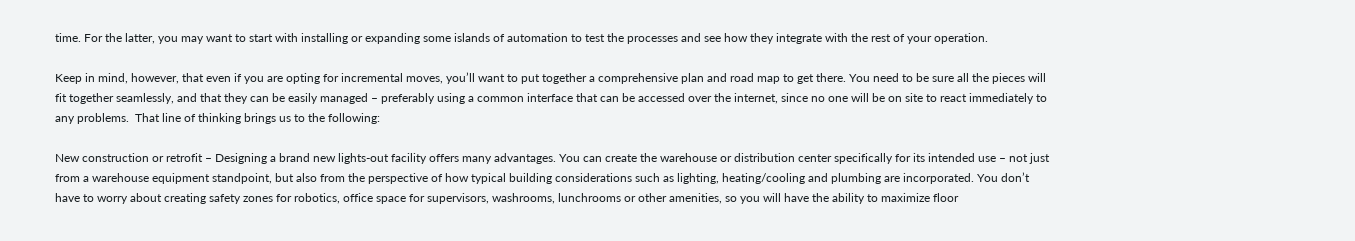time. For the latter, you may want to start with installing or expanding some islands of automation to test the processes and see how they integrate with the rest of your operation.

Keep in mind, however, that even if you are opting for incremental moves, you’ll want to put together a comprehensive plan and road map to get there. You need to be sure all the pieces will fit together seamlessly, and that they can be easily managed – preferably using a common interface that can be accessed over the internet, since no one will be on site to react immediately to any problems.  That line of thinking brings us to the following:

New construction or retrofit – Designing a brand new lights-out facility offers many advantages. You can create the warehouse or distribution center specifically for its intended use – not just from a warehouse equipment standpoint, but also from the perspective of how typical building considerations such as lighting, heating/cooling and plumbing are incorporated. You don’t have to worry about creating safety zones for robotics, office space for supervisors, washrooms, lunchrooms or other amenities, so you will have the ability to maximize floor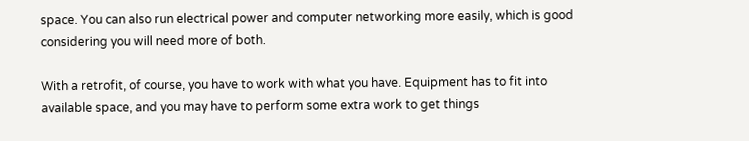space. You can also run electrical power and computer networking more easily, which is good considering you will need more of both.

With a retrofit, of course, you have to work with what you have. Equipment has to fit into available space, and you may have to perform some extra work to get things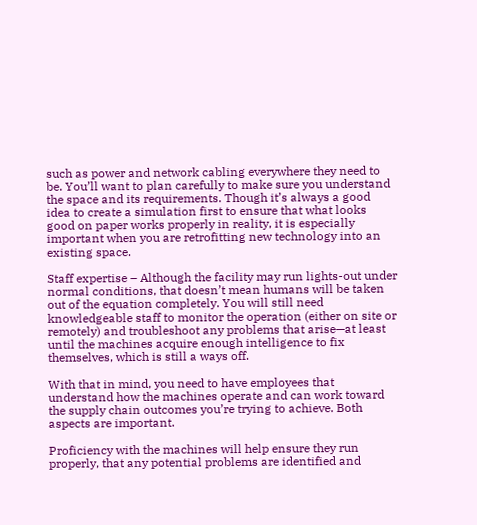such as power and network cabling everywhere they need to be. You’ll want to plan carefully to make sure you understand the space and its requirements. Though it’s always a good idea to create a simulation first to ensure that what looks good on paper works properly in reality, it is especially important when you are retrofitting new technology into an existing space.

Staff expertise – Although the facility may run lights-out under normal conditions, that doesn’t mean humans will be taken out of the equation completely. You will still need knowledgeable staff to monitor the operation (either on site or remotely) and troubleshoot any problems that arise—at least until the machines acquire enough intelligence to fix themselves, which is still a ways off.

With that in mind, you need to have employees that understand how the machines operate and can work toward the supply chain outcomes you’re trying to achieve. Both aspects are important.

Proficiency with the machines will help ensure they run properly, that any potential problems are identified and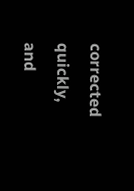corrected quickly, and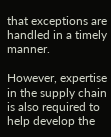that exceptions are handled in a timely manner.

However, expertise in the supply chain is also required to help develop the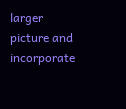larger picture and incorporate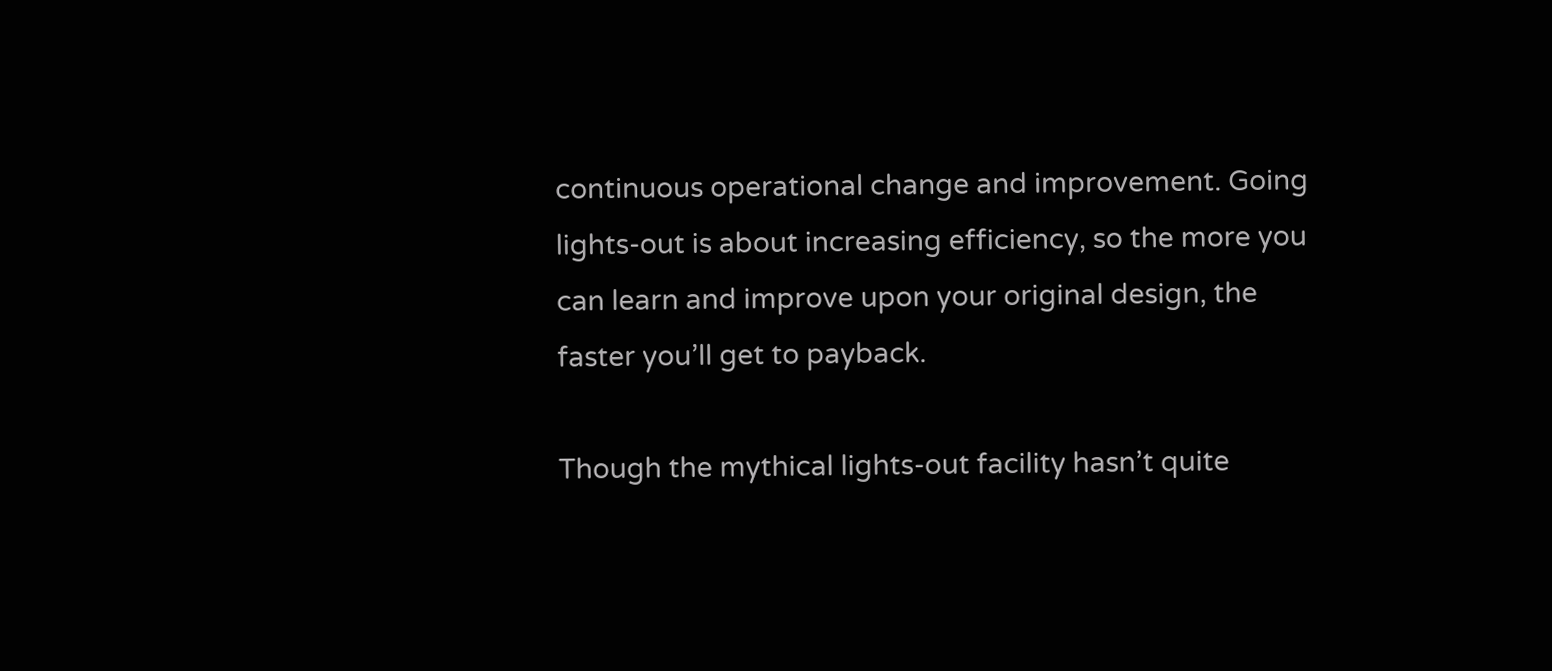continuous operational change and improvement. Going lights-out is about increasing efficiency, so the more you can learn and improve upon your original design, the faster you’ll get to payback.

Though the mythical lights-out facility hasn’t quite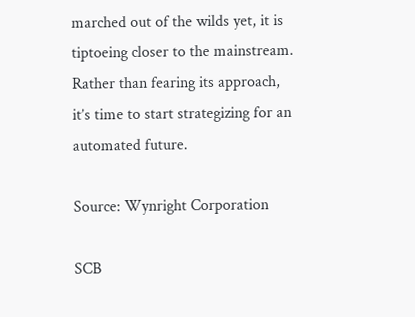marched out of the wilds yet, it is tiptoeing closer to the mainstream. Rather than fearing its approach, it’s time to start strategizing for an automated future.

Source: Wynright Corporation

SCB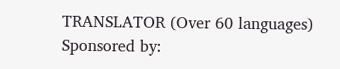TRANSLATOR (Over 60 languages)
Sponsored by: